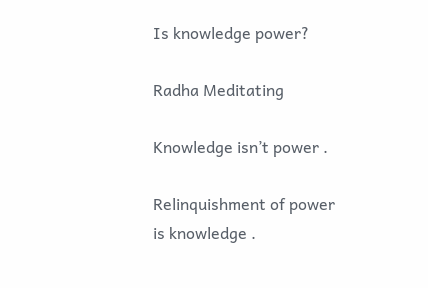Is knowledge power?

Radha Meditating

Knowledge isn’t power .

Relinquishment of power is knowledge .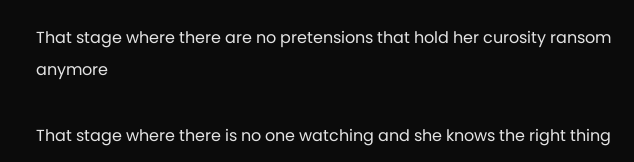That stage where there are no pretensions that hold her curosity ransom anymore

That stage where there is no one watching and she knows the right thing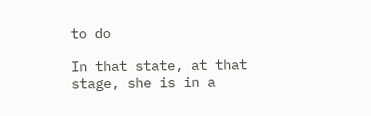to do

In that state, at that stage, she is in a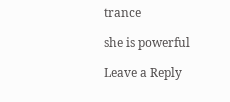trance

she is powerful

Leave a Reply